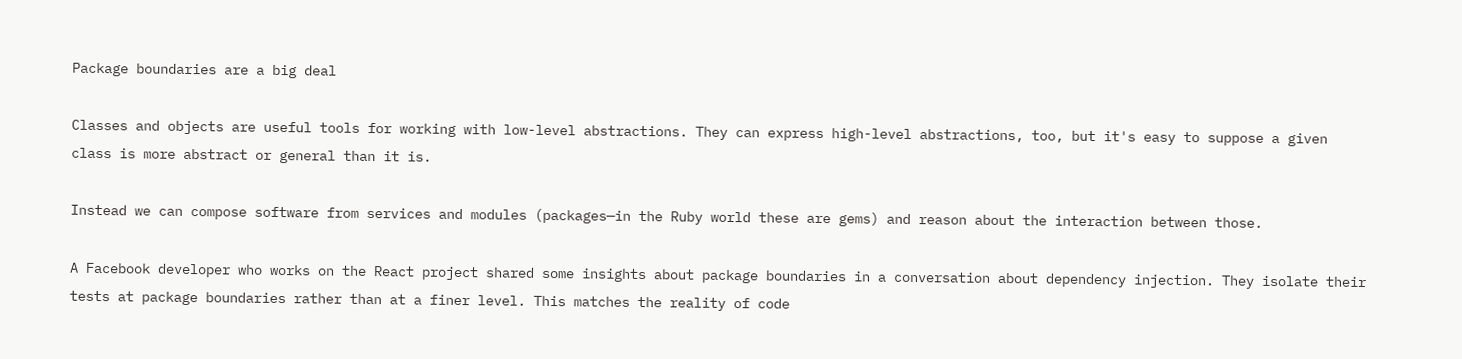Package boundaries are a big deal

Classes and objects are useful tools for working with low-level abstractions. They can express high-level abstractions, too, but it's easy to suppose a given class is more abstract or general than it is.

Instead we can compose software from services and modules (packages—in the Ruby world these are gems) and reason about the interaction between those.

A Facebook developer who works on the React project shared some insights about package boundaries in a conversation about dependency injection. They isolate their tests at package boundaries rather than at a finer level. This matches the reality of code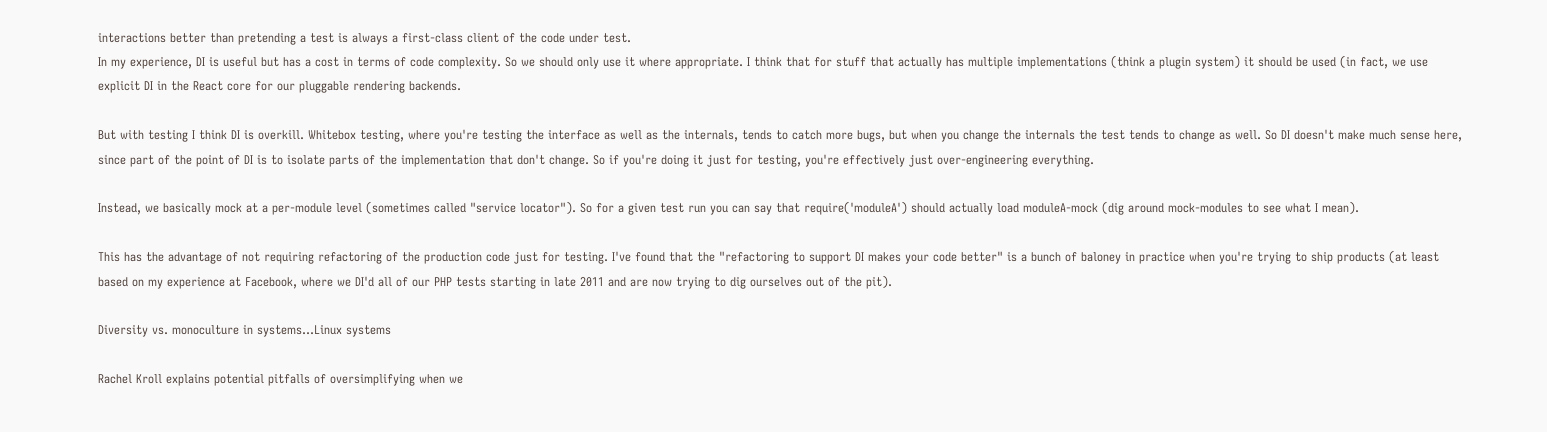interactions better than pretending a test is always a first-class client of the code under test.
In my experience, DI is useful but has a cost in terms of code complexity. So we should only use it where appropriate. I think that for stuff that actually has multiple implementations (think a plugin system) it should be used (in fact, we use explicit DI in the React core for our pluggable rendering backends.

But with testing I think DI is overkill. Whitebox testing, where you're testing the interface as well as the internals, tends to catch more bugs, but when you change the internals the test tends to change as well. So DI doesn't make much sense here, since part of the point of DI is to isolate parts of the implementation that don't change. So if you're doing it just for testing, you're effectively just over-engineering everything.

Instead, we basically mock at a per-module level (sometimes called "service locator"). So for a given test run you can say that require('moduleA') should actually load moduleA-mock (dig around mock-modules to see what I mean).

This has the advantage of not requiring refactoring of the production code just for testing. I've found that the "refactoring to support DI makes your code better" is a bunch of baloney in practice when you're trying to ship products (at least based on my experience at Facebook, where we DI'd all of our PHP tests starting in late 2011 and are now trying to dig ourselves out of the pit).

Diversity vs. monoculture in systems…Linux systems

Rachel Kroll explains potential pitfalls of oversimplifying when we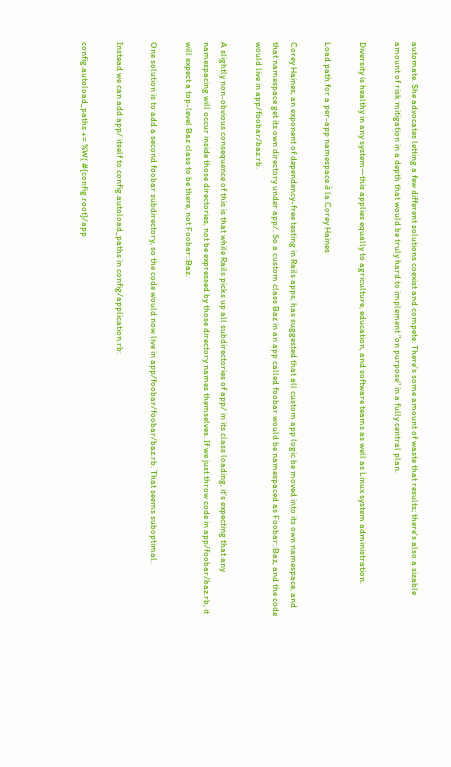automate. She advocates letting a few different solutions coexist and compete. There's some amount of waste that results; there's also a sizable amount of risk mitigation in a depth that would be truly hard to implement "on purpose" in a fully central plan.

Diversity is healthy in any system—this applies equally to agriculture, education, and software teams as well as Linux system administration.

Load path for a per-app namespace à la Corey Haines

Corey Haines, an exponent of dependency-free testing in Rails apps, has suggested that all custom app logic be moved into its own namespace, and that namespace get its own directory under app/. So a custom class Baz in an app called foobar would be namespaced as Foobar::Baz, and the code would live in app/foobar/baz.rb.

A slightly non-obvious consequence of this is that while Rails picks up all subdirectories of app/ in its class loading, it's expecting that any namespacing will occur inside those directories, not be expressed by those directory names themselves. If we just throw code in app/foobar/baz.rb, it will expect a top-level Baz class to be there, not Foobar::Baz.

One solution is to add a second foobar subdirectory, so the code would now live in app/foobar/foobar/baz.rb. That seems suboptimal.

Instead we can add app/ itself to config.autoload_paths in config/application.rb:

config.autoload_paths += %W( #{config.root}/app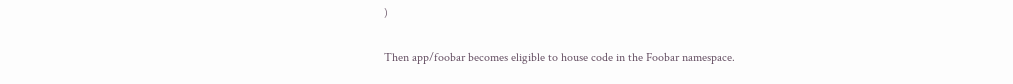)

Then app/foobar becomes eligible to house code in the Foobar namespace.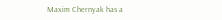Maxim Chernyak has a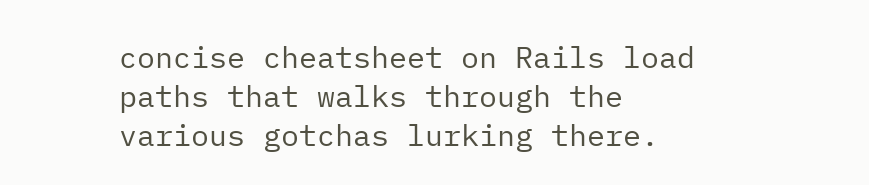concise cheatsheet on Rails load paths that walks through the various gotchas lurking there.